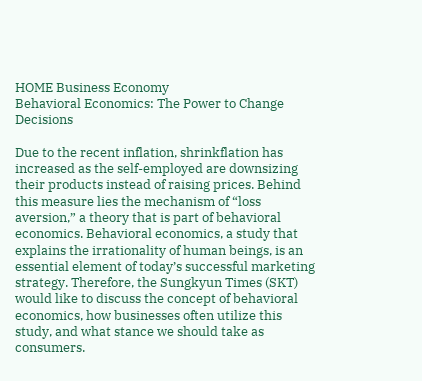HOME Business Economy
Behavioral Economics: The Power to Change Decisions

Due to the recent inflation, shrinkflation has increased as the self-employed are downsizing their products instead of raising prices. Behind this measure lies the mechanism of “loss aversion,” a theory that is part of behavioral economics. Behavioral economics, a study that explains the irrationality of human beings, is an essential element of today’s successful marketing strategy. Therefore, the Sungkyun Times (SKT) would like to discuss the concept of behavioral economics, how businesses often utilize this study, and what stance we should take as consumers.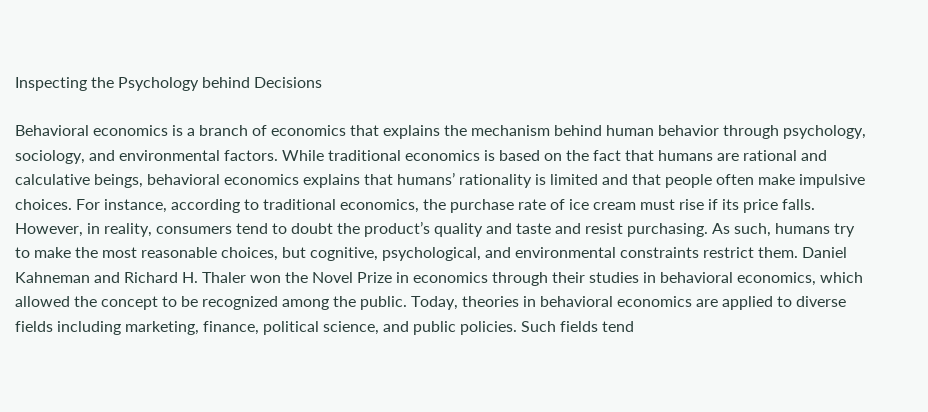Inspecting the Psychology behind Decisions

Behavioral economics is a branch of economics that explains the mechanism behind human behavior through psychology, sociology, and environmental factors. While traditional economics is based on the fact that humans are rational and calculative beings, behavioral economics explains that humans’ rationality is limited and that people often make impulsive choices. For instance, according to traditional economics, the purchase rate of ice cream must rise if its price falls. However, in reality, consumers tend to doubt the product’s quality and taste and resist purchasing. As such, humans try to make the most reasonable choices, but cognitive, psychological, and environmental constraints restrict them. Daniel Kahneman and Richard H. Thaler won the Novel Prize in economics through their studies in behavioral economics, which allowed the concept to be recognized among the public. Today, theories in behavioral economics are applied to diverse fields including marketing, finance, political science, and public policies. Such fields tend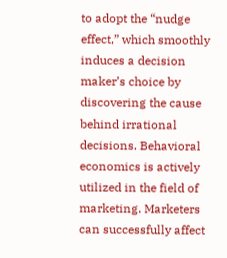to adopt the “nudge effect,” which smoothly induces a decision maker’s choice by discovering the cause behind irrational decisions. Behavioral economics is actively utilized in the field of marketing. Marketers can successfully affect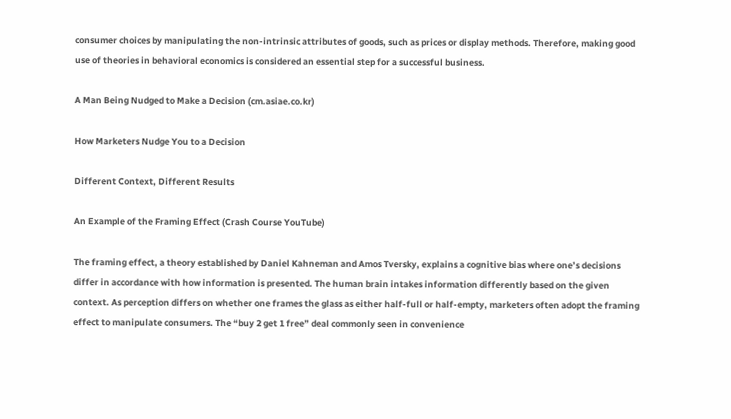consumer choices by manipulating the non-intrinsic attributes of goods, such as prices or display methods. Therefore, making good use of theories in behavioral economics is considered an essential step for a successful business.

A Man Being Nudged to Make a Decision (cm.asiae.co.kr)

How Marketers Nudge You to a Decision

Different Context, Different Results

An Example of the Framing Effect (Crash Course YouTube)

The framing effect, a theory established by Daniel Kahneman and Amos Tversky, explains a cognitive bias where one’s decisions differ in accordance with how information is presented. The human brain intakes information differently based on the given context. As perception differs on whether one frames the glass as either half-full or half-empty, marketers often adopt the framing effect to manipulate consumers. The “buy 2 get 1 free” deal commonly seen in convenience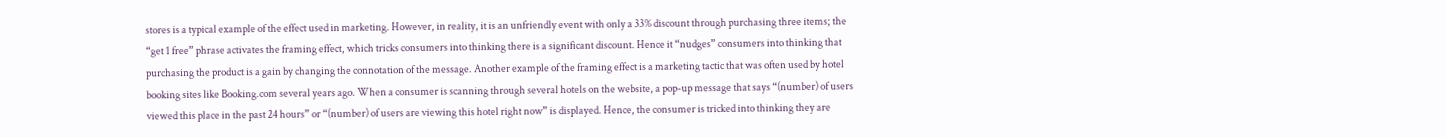stores is a typical example of the effect used in marketing. However, in reality, it is an unfriendly event with only a 33% discount through purchasing three items; the “get 1 free” phrase activates the framing effect, which tricks consumers into thinking there is a significant discount. Hence it “nudges” consumers into thinking that purchasing the product is a gain by changing the connotation of the message. Another example of the framing effect is a marketing tactic that was often used by hotel booking sites like Booking.com several years ago. When a consumer is scanning through several hotels on the website, a pop-up message that says “(number) of users viewed this place in the past 24 hours” or “(number) of users are viewing this hotel right now” is displayed. Hence, the consumer is tricked into thinking they are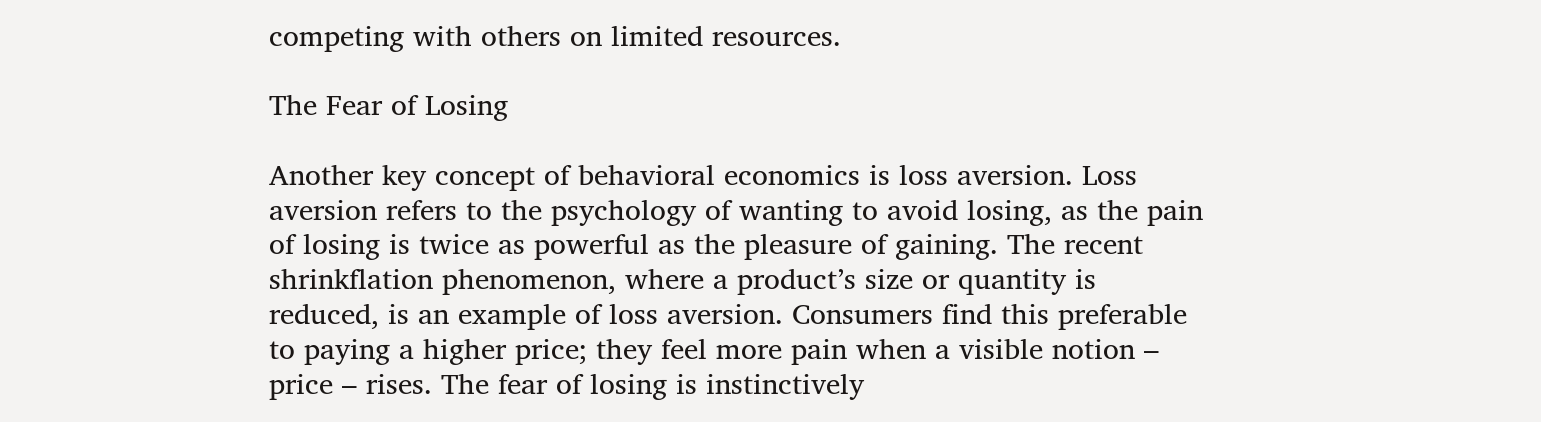competing with others on limited resources.

The Fear of Losing

Another key concept of behavioral economics is loss aversion. Loss aversion refers to the psychology of wanting to avoid losing, as the pain of losing is twice as powerful as the pleasure of gaining. The recent shrinkflation phenomenon, where a product’s size or quantity is reduced, is an example of loss aversion. Consumers find this preferable to paying a higher price; they feel more pain when a visible notion – price – rises. The fear of losing is instinctively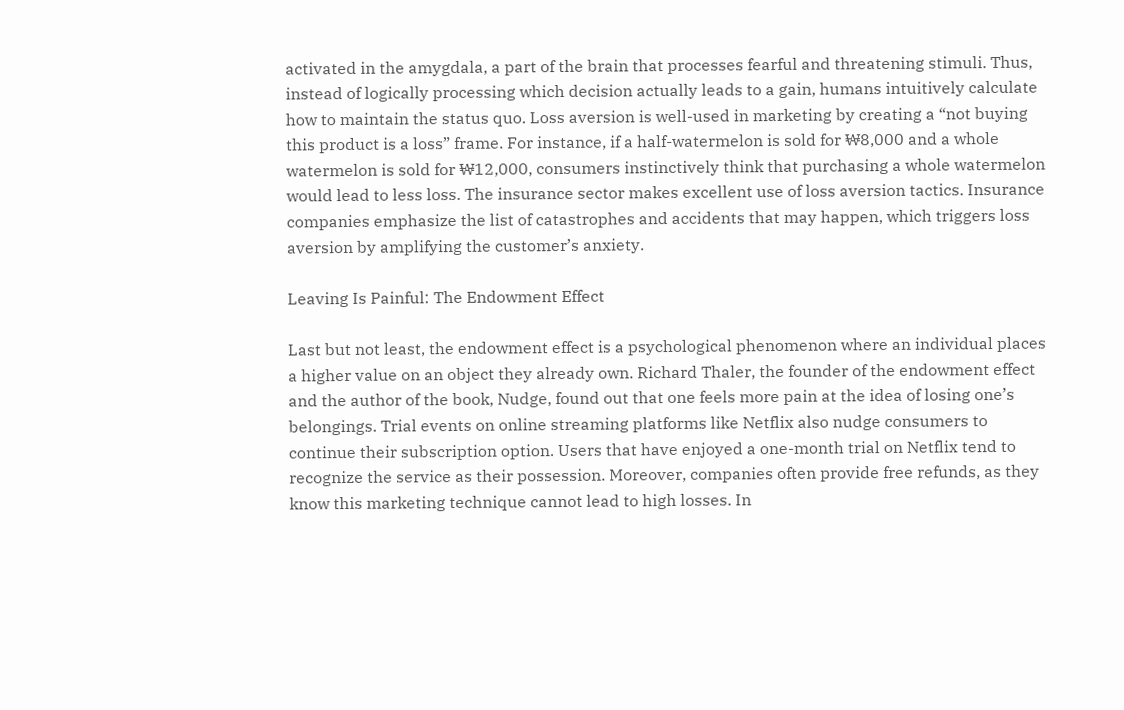activated in the amygdala, a part of the brain that processes fearful and threatening stimuli. Thus, instead of logically processing which decision actually leads to a gain, humans intuitively calculate how to maintain the status quo. Loss aversion is well-used in marketing by creating a “not buying this product is a loss” frame. For instance, if a half-watermelon is sold for ₩8,000 and a whole watermelon is sold for ₩12,000, consumers instinctively think that purchasing a whole watermelon would lead to less loss. The insurance sector makes excellent use of loss aversion tactics. Insurance companies emphasize the list of catastrophes and accidents that may happen, which triggers loss aversion by amplifying the customer’s anxiety.

Leaving Is Painful: The Endowment Effect

Last but not least, the endowment effect is a psychological phenomenon where an individual places a higher value on an object they already own. Richard Thaler, the founder of the endowment effect and the author of the book, Nudge, found out that one feels more pain at the idea of losing one’s belongings. Trial events on online streaming platforms like Netflix also nudge consumers to continue their subscription option. Users that have enjoyed a one-month trial on Netflix tend to recognize the service as their possession. Moreover, companies often provide free refunds, as they know this marketing technique cannot lead to high losses. In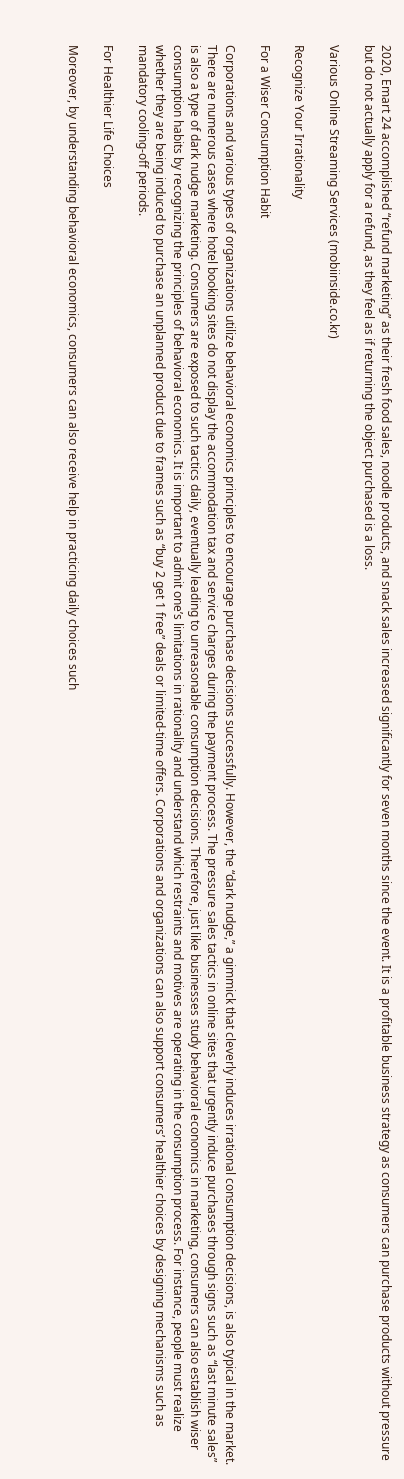2020, Emart 24 accomplished “refund marketing” as their fresh food sales, noodle products, and snack sales increased significantly for seven months since the event. It is a profitable business strategy as consumers can purchase products without pressure but do not actually apply for a refund, as they feel as if returning the object purchased is a loss.

Various Online Streaming Services (mobiinside.co.kr)

Recognize Your Irrationality

For a Wiser Consumption Habit

Corporations and various types of organizations utilize behavioral economics principles to encourage purchase decisions successfully. However, the “dark nudge,” a gimmick that cleverly induces irrational consumption decisions, is also typical in the market. There are numerous cases where hotel booking sites do not display the accommodation tax and service charges during the payment process. The pressure sales tactics in online sites that urgently induce purchases through signs such as “last minute sales” is also a type of dark nudge marketing. Consumers are exposed to such tactics daily, eventually leading to unreasonable consumption decisions. Therefore, just like businesses study behavioral economics in marketing, consumers can also establish wiser consumption habits by recognizing the principles of behavioral economics. It is important to admit one’s limitations in rationality and understand which restraints and motives are operating in the consumption process. For instance, people must realize whether they are being induced to purchase an unplanned product due to frames such as “buy 2 get 1 free” deals or limited-time offers. Corporations and organizations can also support consumers’ healthier choices by designing mechanisms such as mandatory cooling-off periods.

For Healthier Life Choices

Moreover, by understanding behavioral economics, consumers can also receive help in practicing daily choices such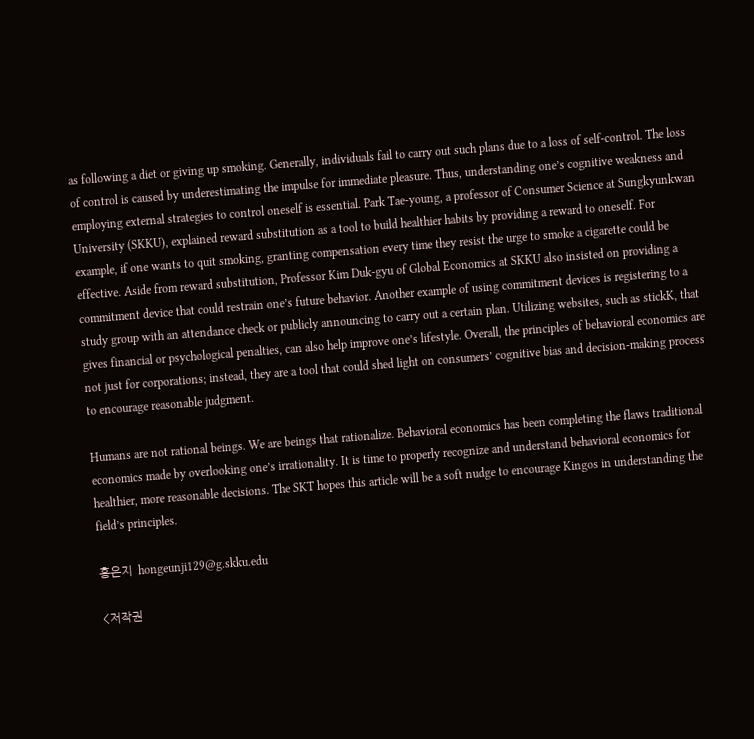as following a diet or giving up smoking. Generally, individuals fail to carry out such plans due to a loss of self-control. The loss of control is caused by underestimating the impulse for immediate pleasure. Thus, understanding one’s cognitive weakness and employing external strategies to control oneself is essential. Park Tae-young, a professor of Consumer Science at Sungkyunkwan University (SKKU), explained reward substitution as a tool to build healthier habits by providing a reward to oneself. For example, if one wants to quit smoking, granting compensation every time they resist the urge to smoke a cigarette could be effective. Aside from reward substitution, Professor Kim Duk-gyu of Global Economics at SKKU also insisted on providing a commitment device that could restrain one’s future behavior. Another example of using commitment devices is registering to a study group with an attendance check or publicly announcing to carry out a certain plan. Utilizing websites, such as stickK, that gives financial or psychological penalties, can also help improve one’s lifestyle. Overall, the principles of behavioral economics are not just for corporations; instead, they are a tool that could shed light on consumers’ cognitive bias and decision-making process to encourage reasonable judgment.

Humans are not rational beings. We are beings that rationalize. Behavioral economics has been completing the flaws traditional economics made by overlooking one’s irrationality. It is time to properly recognize and understand behavioral economics for healthier, more reasonable decisions. The SKT hopes this article will be a soft nudge to encourage Kingos in understanding the field’s principles.

홍은지  hongeunji129@g.skku.edu

<저작권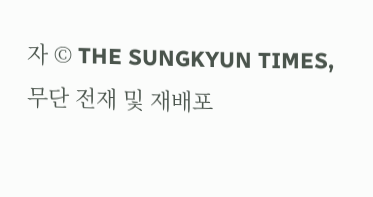자 © THE SUNGKYUN TIMES, 무단 전재 및 재배포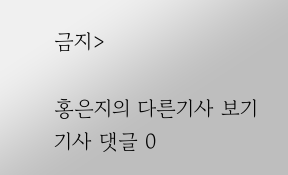금지>

홍은지의 다른기사 보기
기사 댓글 0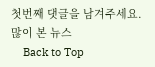첫번째 댓글을 남겨주세요.
많이 본 뉴스
    Back to Top